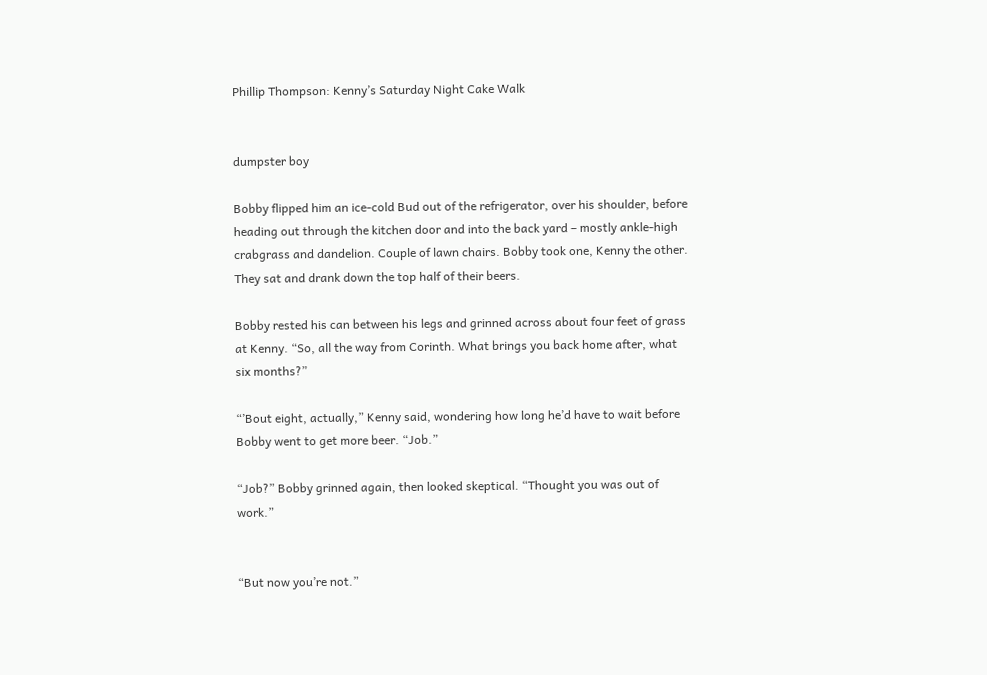Phillip Thompson: Kenny’s Saturday Night Cake Walk


dumpster boy

Bobby flipped him an ice-cold Bud out of the refrigerator, over his shoulder, before heading out through the kitchen door and into the back yard – mostly ankle-high crabgrass and dandelion. Couple of lawn chairs. Bobby took one, Kenny the other. They sat and drank down the top half of their beers.

Bobby rested his can between his legs and grinned across about four feet of grass at Kenny. “So, all the way from Corinth. What brings you back home after, what six months?”

“’Bout eight, actually,” Kenny said, wondering how long he’d have to wait before Bobby went to get more beer. “Job.”

“Job?” Bobby grinned again, then looked skeptical. “Thought you was out of work.”


“But now you’re not.”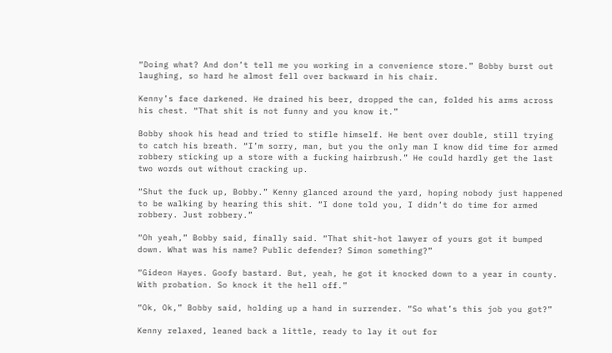“Doing what? And don’t tell me you working in a convenience store.” Bobby burst out laughing, so hard he almost fell over backward in his chair.

Kenny’s face darkened. He drained his beer, dropped the can, folded his arms across his chest. “That shit is not funny and you know it.”

Bobby shook his head and tried to stifle himself. He bent over double, still trying to catch his breath. “I’m sorry, man, but you the only man I know did time for armed robbery sticking up a store with a fucking hairbrush.” He could hardly get the last two words out without cracking up.

“Shut the fuck up, Bobby.” Kenny glanced around the yard, hoping nobody just happened to be walking by hearing this shit. “I done told you, I didn’t do time for armed robbery. Just robbery.”

“Oh yeah,” Bobby said, finally said. “That shit-hot lawyer of yours got it bumped down. What was his name? Public defender? Simon something?”

“Gideon Hayes. Goofy bastard. But, yeah, he got it knocked down to a year in county. With probation. So knock it the hell off.”

“Ok, Ok,” Bobby said, holding up a hand in surrender. “So what’s this job you got?”

Kenny relaxed, leaned back a little, ready to lay it out for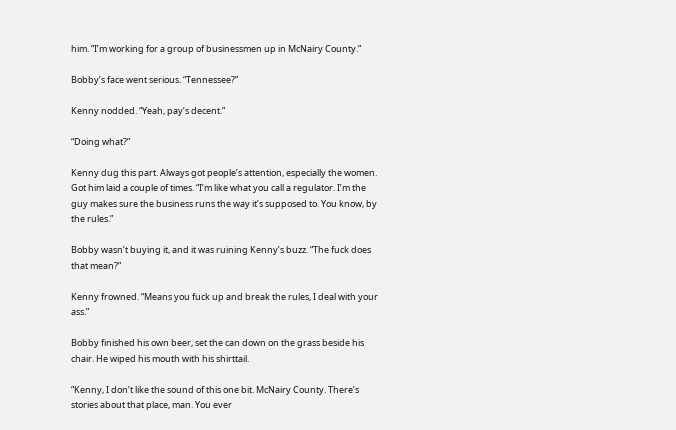him. “I’m working for a group of businessmen up in McNairy County.”

Bobby’s face went serious. “Tennessee?”

Kenny nodded. “Yeah, pay’s decent.”

“Doing what?”

Kenny dug this part. Always got people’s attention, especially the women. Got him laid a couple of times. “I’m like what you call a regulator. I’m the guy makes sure the business runs the way it’s supposed to. You know, by the rules.”

Bobby wasn’t buying it, and it was ruining Kenny’s buzz. “The fuck does that mean?”

Kenny frowned. “Means you fuck up and break the rules, I deal with your ass.”

Bobby finished his own beer, set the can down on the grass beside his chair. He wiped his mouth with his shirttail.

“Kenny, I don’t like the sound of this one bit. McNairy County. There’s stories about that place, man. You ever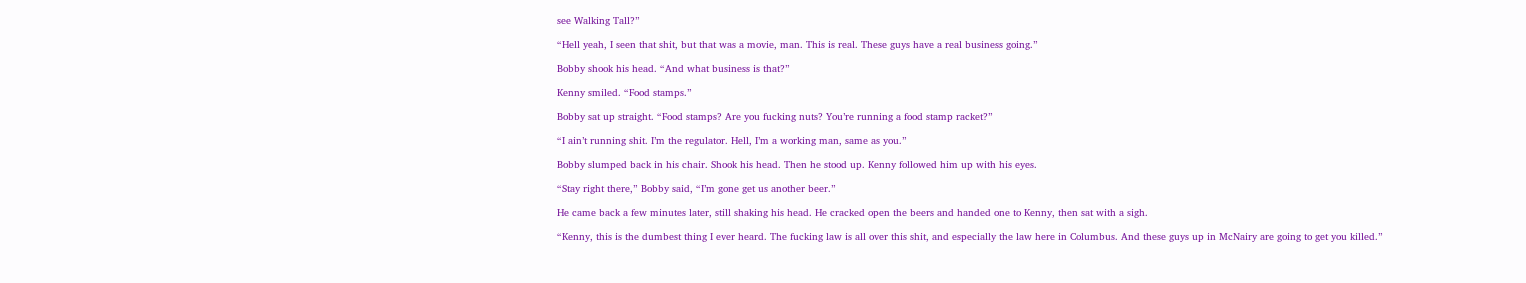see Walking Tall?”

“Hell yeah, I seen that shit, but that was a movie, man. This is real. These guys have a real business going.”

Bobby shook his head. “And what business is that?”

Kenny smiled. “Food stamps.”

Bobby sat up straight. “Food stamps? Are you fucking nuts? You’re running a food stamp racket?”

“I ain’t running shit. I’m the regulator. Hell, I’m a working man, same as you.”

Bobby slumped back in his chair. Shook his head. Then he stood up. Kenny followed him up with his eyes.

“Stay right there,” Bobby said, “I’m gone get us another beer.”

He came back a few minutes later, still shaking his head. He cracked open the beers and handed one to Kenny, then sat with a sigh.

“Kenny, this is the dumbest thing I ever heard. The fucking law is all over this shit, and especially the law here in Columbus. And these guys up in McNairy are going to get you killed.”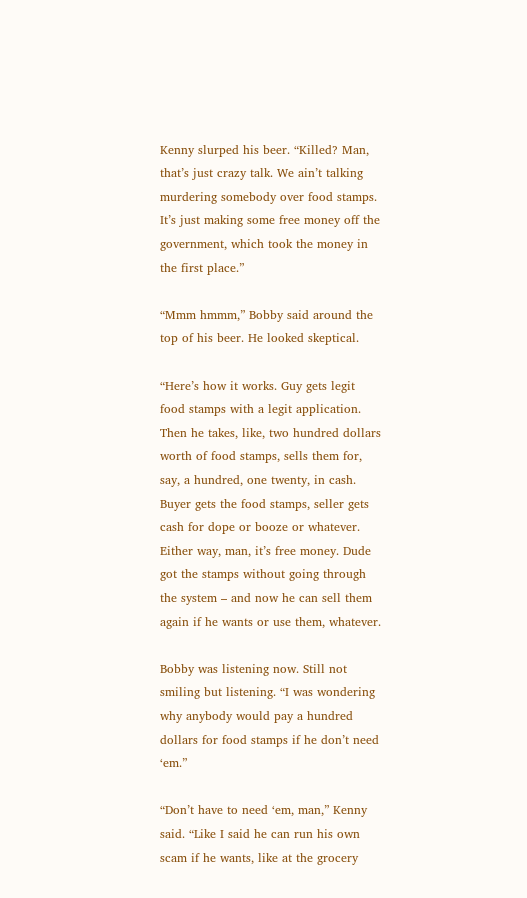Kenny slurped his beer. “Killed? Man, that’s just crazy talk. We ain’t talking murdering somebody over food stamps. It’s just making some free money off the government, which took the money in the first place.”

“Mmm hmmm,” Bobby said around the top of his beer. He looked skeptical.

“Here’s how it works. Guy gets legit food stamps with a legit application. Then he takes, like, two hundred dollars worth of food stamps, sells them for, say, a hundred, one twenty, in cash. Buyer gets the food stamps, seller gets cash for dope or booze or whatever. Either way, man, it’s free money. Dude got the stamps without going through the system – and now he can sell them again if he wants or use them, whatever.

Bobby was listening now. Still not smiling but listening. “I was wondering why anybody would pay a hundred dollars for food stamps if he don’t need ‘em.”

“Don’t have to need ‘em, man,” Kenny said. “Like I said he can run his own scam if he wants, like at the grocery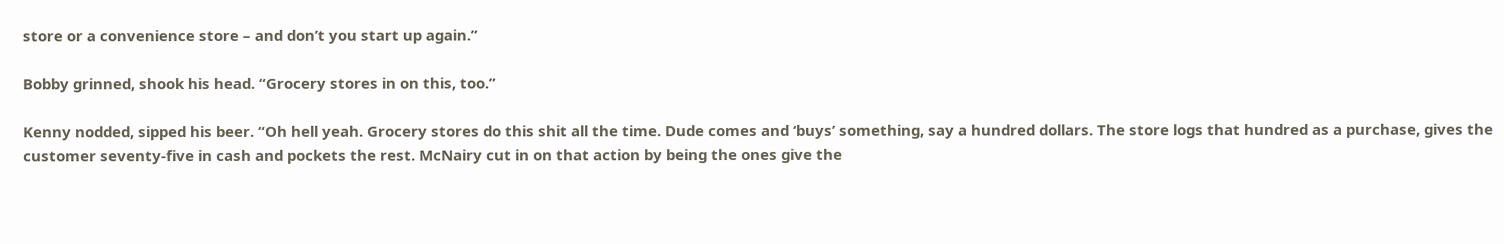store or a convenience store – and don’t you start up again.”

Bobby grinned, shook his head. “Grocery stores in on this, too.”

Kenny nodded, sipped his beer. “Oh hell yeah. Grocery stores do this shit all the time. Dude comes and ‘buys’ something, say a hundred dollars. The store logs that hundred as a purchase, gives the customer seventy-five in cash and pockets the rest. McNairy cut in on that action by being the ones give the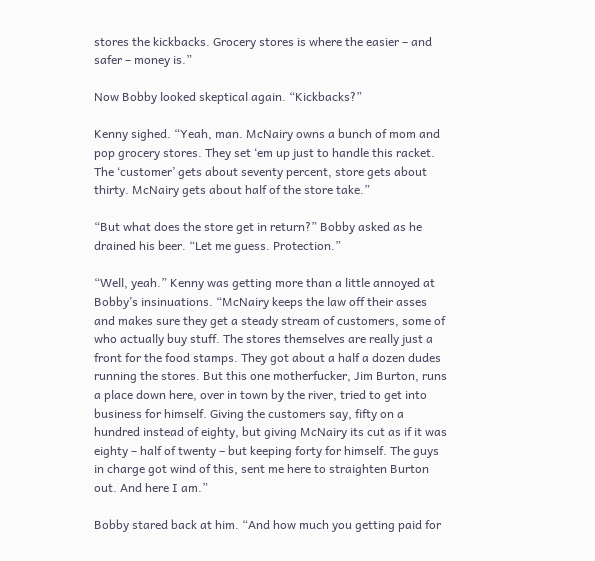stores the kickbacks. Grocery stores is where the easier – and safer – money is.”

Now Bobby looked skeptical again. “Kickbacks?”

Kenny sighed. “Yeah, man. McNairy owns a bunch of mom and pop grocery stores. They set ‘em up just to handle this racket. The ‘customer’ gets about seventy percent, store gets about thirty. McNairy gets about half of the store take.”

“But what does the store get in return?” Bobby asked as he drained his beer. “Let me guess. Protection.”

“Well, yeah.” Kenny was getting more than a little annoyed at Bobby’s insinuations. “McNairy keeps the law off their asses and makes sure they get a steady stream of customers, some of who actually buy stuff. The stores themselves are really just a front for the food stamps. They got about a half a dozen dudes running the stores. But this one motherfucker, Jim Burton, runs a place down here, over in town by the river, tried to get into business for himself. Giving the customers say, fifty on a hundred instead of eighty, but giving McNairy its cut as if it was eighty – half of twenty – but keeping forty for himself. The guys in charge got wind of this, sent me here to straighten Burton out. And here I am.”

Bobby stared back at him. “And how much you getting paid for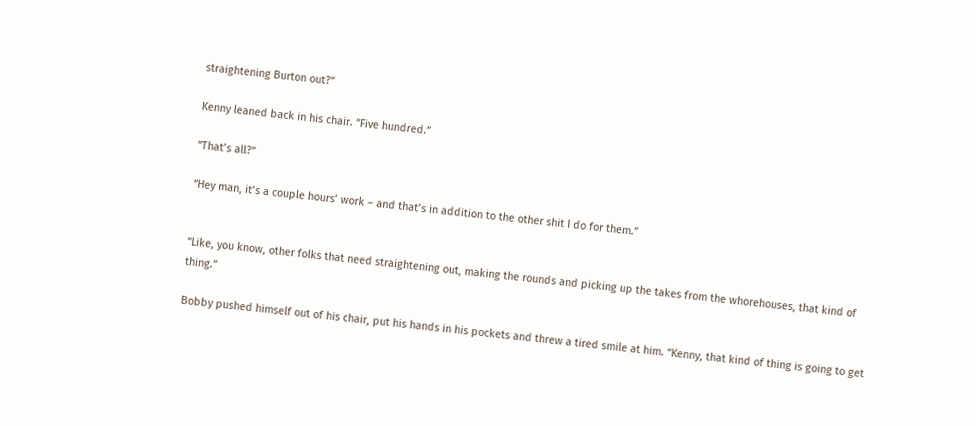straightening Burton out?”

Kenny leaned back in his chair. “Five hundred.”

“That’s all?”

“Hey man, it’s a couple hours’ work – and that’s in addition to the other shit I do for them.”


“Like, you know, other folks that need straightening out, making the rounds and picking up the takes from the whorehouses, that kind of thing.”

Bobby pushed himself out of his chair, put his hands in his pockets and threw a tired smile at him. “Kenny, that kind of thing is going to get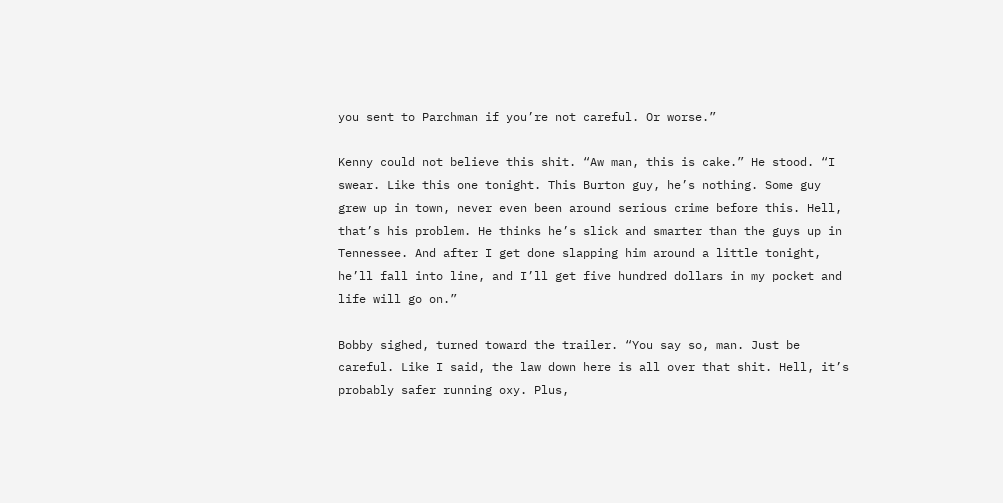you sent to Parchman if you’re not careful. Or worse.”

Kenny could not believe this shit. “Aw man, this is cake.” He stood. “I swear. Like this one tonight. This Burton guy, he’s nothing. Some guy grew up in town, never even been around serious crime before this. Hell, that’s his problem. He thinks he’s slick and smarter than the guys up in Tennessee. And after I get done slapping him around a little tonight, he’ll fall into line, and I’ll get five hundred dollars in my pocket and life will go on.”

Bobby sighed, turned toward the trailer. “You say so, man. Just be careful. Like I said, the law down here is all over that shit. Hell, it’s probably safer running oxy. Plus,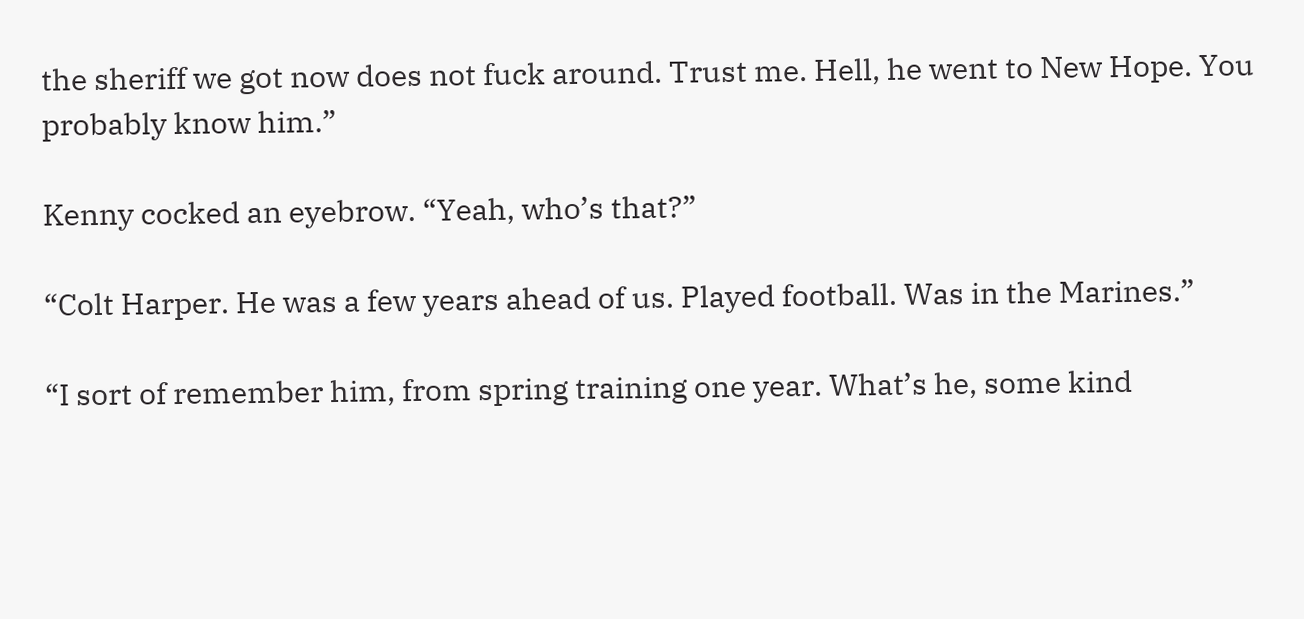the sheriff we got now does not fuck around. Trust me. Hell, he went to New Hope. You probably know him.”

Kenny cocked an eyebrow. “Yeah, who’s that?”

“Colt Harper. He was a few years ahead of us. Played football. Was in the Marines.”

“I sort of remember him, from spring training one year. What’s he, some kind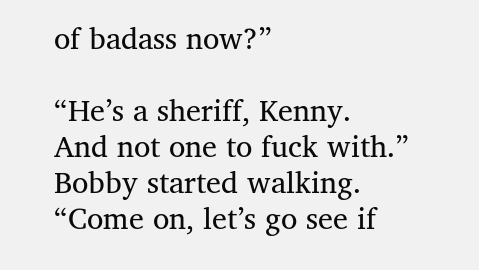of badass now?”

“He’s a sheriff, Kenny. And not one to fuck with.” Bobby started walking. “Come on, let’s go see if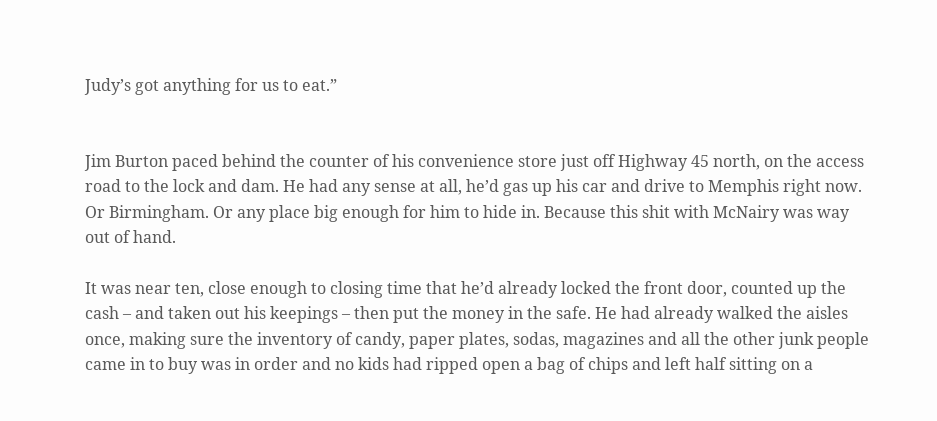Judy’s got anything for us to eat.”


Jim Burton paced behind the counter of his convenience store just off Highway 45 north, on the access road to the lock and dam. He had any sense at all, he’d gas up his car and drive to Memphis right now. Or Birmingham. Or any place big enough for him to hide in. Because this shit with McNairy was way out of hand.

It was near ten, close enough to closing time that he’d already locked the front door, counted up the cash – and taken out his keepings – then put the money in the safe. He had already walked the aisles once, making sure the inventory of candy, paper plates, sodas, magazines and all the other junk people came in to buy was in order and no kids had ripped open a bag of chips and left half sitting on a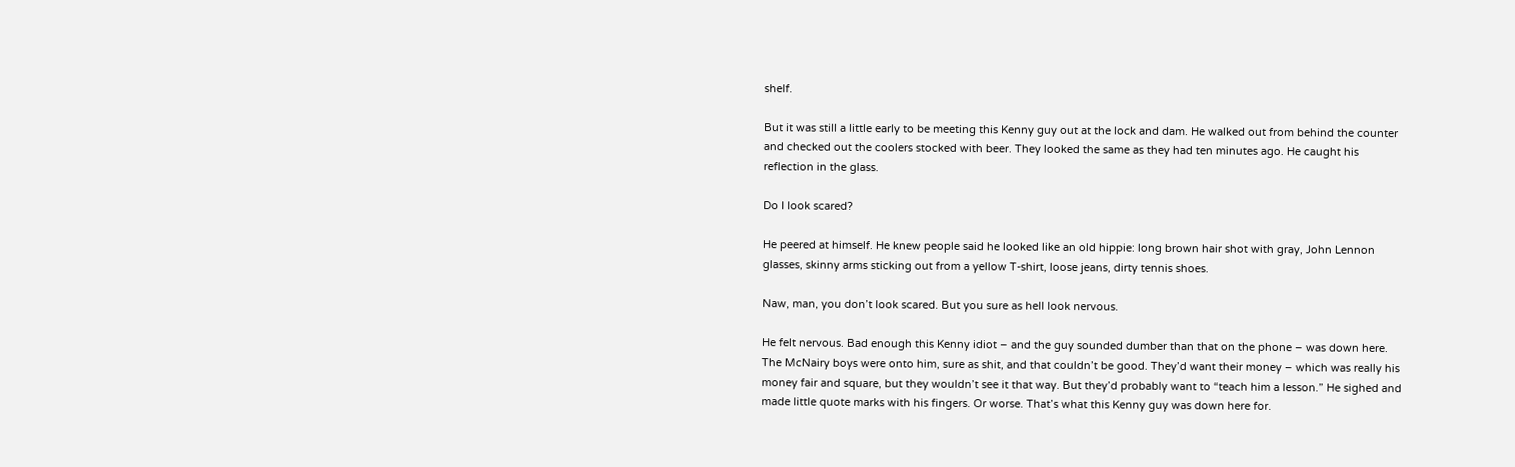shelf.

But it was still a little early to be meeting this Kenny guy out at the lock and dam. He walked out from behind the counter and checked out the coolers stocked with beer. They looked the same as they had ten minutes ago. He caught his reflection in the glass.

Do I look scared?

He peered at himself. He knew people said he looked like an old hippie: long brown hair shot with gray, John Lennon glasses, skinny arms sticking out from a yellow T-shirt, loose jeans, dirty tennis shoes.

Naw, man, you don’t look scared. But you sure as hell look nervous.

He felt nervous. Bad enough this Kenny idiot – and the guy sounded dumber than that on the phone – was down here. The McNairy boys were onto him, sure as shit, and that couldn’t be good. They’d want their money – which was really his money fair and square, but they wouldn’t see it that way. But they’d probably want to “teach him a lesson.” He sighed and made little quote marks with his fingers. Or worse. That’s what this Kenny guy was down here for.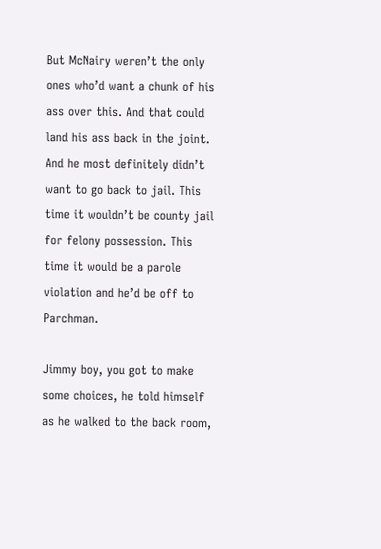But McNairy weren’t the only ones who’d want a chunk of his ass over this. And that could land his ass back in the joint. And he most definitely didn’t want to go back to jail. This time it wouldn’t be county jail for felony possession. This time it would be a parole violation and he’d be off to Parchman.

Jimmy boy, you got to make some choices, he told himself as he walked to the back room,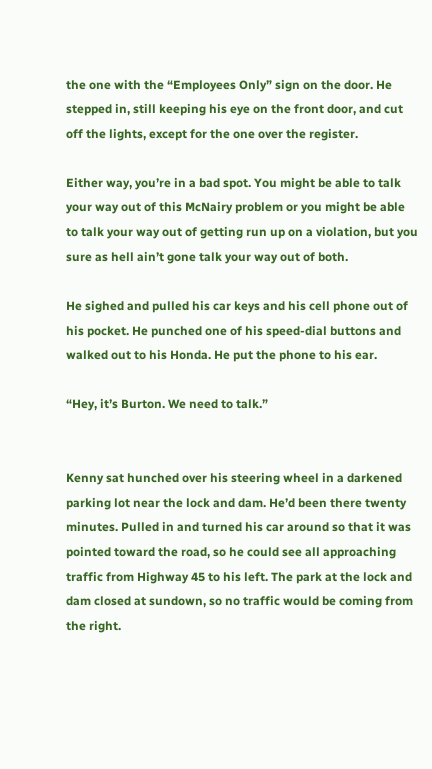the one with the “Employees Only” sign on the door. He stepped in, still keeping his eye on the front door, and cut off the lights, except for the one over the register.

Either way, you’re in a bad spot. You might be able to talk your way out of this McNairy problem or you might be able to talk your way out of getting run up on a violation, but you sure as hell ain’t gone talk your way out of both.

He sighed and pulled his car keys and his cell phone out of his pocket. He punched one of his speed-dial buttons and walked out to his Honda. He put the phone to his ear.

“Hey, it’s Burton. We need to talk.”


Kenny sat hunched over his steering wheel in a darkened parking lot near the lock and dam. He’d been there twenty minutes. Pulled in and turned his car around so that it was pointed toward the road, so he could see all approaching traffic from Highway 45 to his left. The park at the lock and dam closed at sundown, so no traffic would be coming from the right.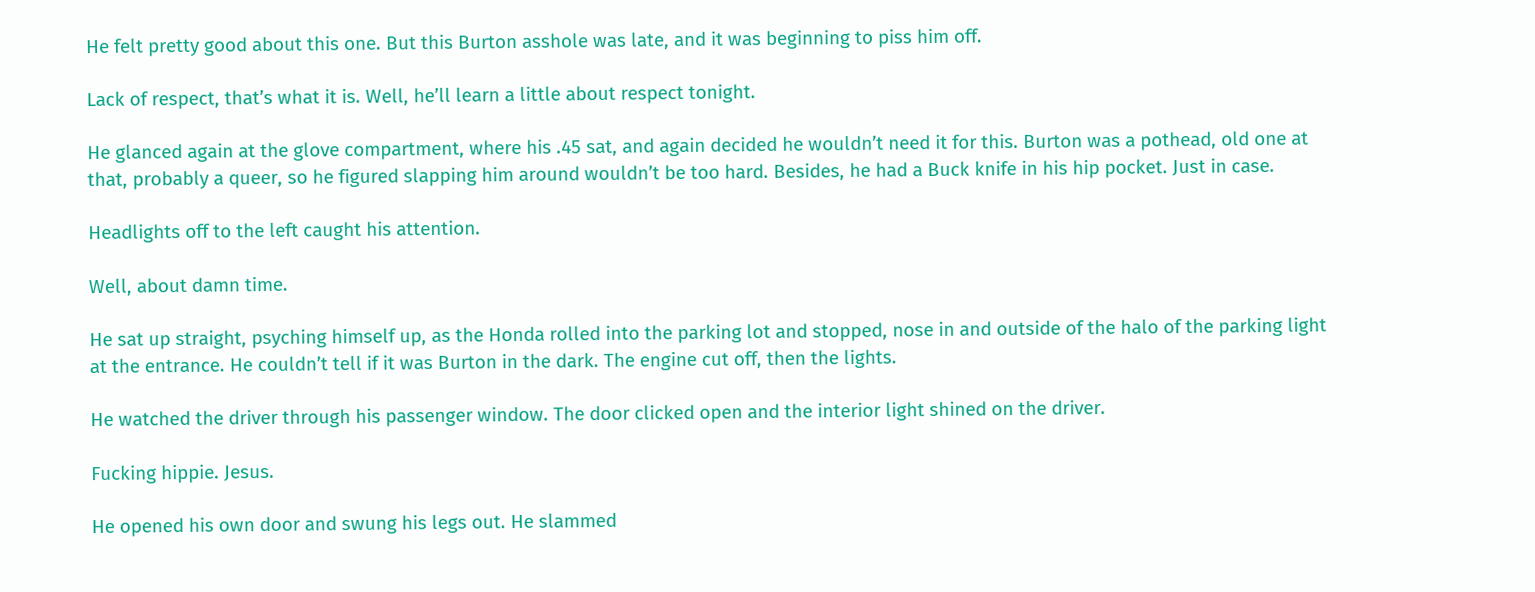He felt pretty good about this one. But this Burton asshole was late, and it was beginning to piss him off.

Lack of respect, that’s what it is. Well, he’ll learn a little about respect tonight.

He glanced again at the glove compartment, where his .45 sat, and again decided he wouldn’t need it for this. Burton was a pothead, old one at that, probably a queer, so he figured slapping him around wouldn’t be too hard. Besides, he had a Buck knife in his hip pocket. Just in case.

Headlights off to the left caught his attention.

Well, about damn time.

He sat up straight, psyching himself up, as the Honda rolled into the parking lot and stopped, nose in and outside of the halo of the parking light at the entrance. He couldn’t tell if it was Burton in the dark. The engine cut off, then the lights.

He watched the driver through his passenger window. The door clicked open and the interior light shined on the driver.

Fucking hippie. Jesus.

He opened his own door and swung his legs out. He slammed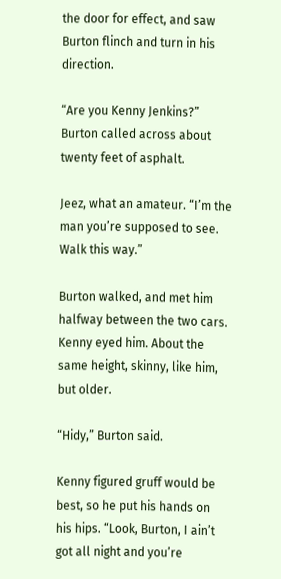the door for effect, and saw Burton flinch and turn in his direction.

“Are you Kenny Jenkins?” Burton called across about twenty feet of asphalt.

Jeez, what an amateur. “I’m the man you’re supposed to see. Walk this way.”

Burton walked, and met him halfway between the two cars. Kenny eyed him. About the same height, skinny, like him, but older.

“Hidy,” Burton said.

Kenny figured gruff would be best, so he put his hands on his hips. “Look, Burton, I ain’t got all night and you’re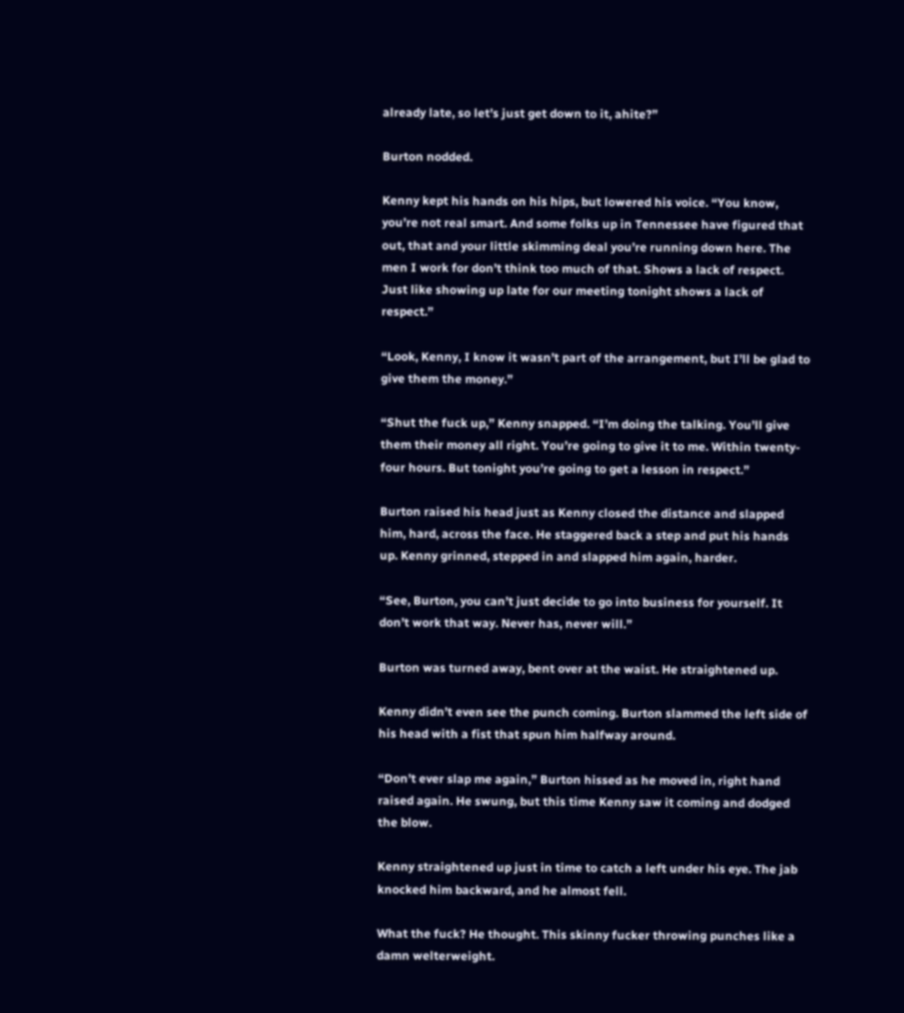already late, so let’s just get down to it, ahite?”

Burton nodded.

Kenny kept his hands on his hips, but lowered his voice. “You know, you’re not real smart. And some folks up in Tennessee have figured that out, that and your little skimming deal you’re running down here. The men I work for don’t think too much of that. Shows a lack of respect. Just like showing up late for our meeting tonight shows a lack of respect.”

“Look, Kenny, I know it wasn’t part of the arrangement, but I’ll be glad to give them the money.”

“Shut the fuck up,” Kenny snapped. “I’m doing the talking. You’ll give them their money all right. You’re going to give it to me. Within twenty-four hours. But tonight you’re going to get a lesson in respect.”

Burton raised his head just as Kenny closed the distance and slapped him, hard, across the face. He staggered back a step and put his hands up. Kenny grinned, stepped in and slapped him again, harder.

“See, Burton, you can’t just decide to go into business for yourself. It don’t work that way. Never has, never will.”

Burton was turned away, bent over at the waist. He straightened up.

Kenny didn’t even see the punch coming. Burton slammed the left side of his head with a fist that spun him halfway around.

“Don’t ever slap me again,” Burton hissed as he moved in, right hand raised again. He swung, but this time Kenny saw it coming and dodged the blow.

Kenny straightened up just in time to catch a left under his eye. The jab knocked him backward, and he almost fell.

What the fuck? He thought. This skinny fucker throwing punches like a damn welterweight.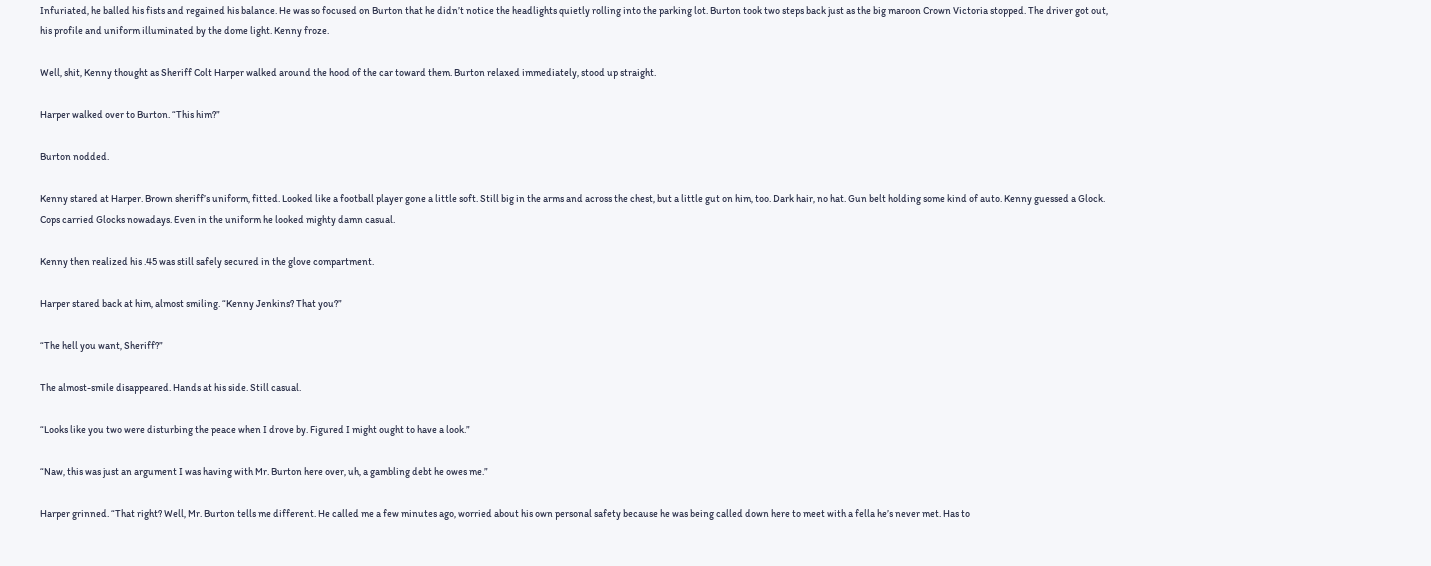Infuriated, he balled his fists and regained his balance. He was so focused on Burton that he didn’t notice the headlights quietly rolling into the parking lot. Burton took two steps back just as the big maroon Crown Victoria stopped. The driver got out, his profile and uniform illuminated by the dome light. Kenny froze.

Well, shit, Kenny thought as Sheriff Colt Harper walked around the hood of the car toward them. Burton relaxed immediately, stood up straight.

Harper walked over to Burton. “This him?”

Burton nodded.

Kenny stared at Harper. Brown sheriff’s uniform, fitted. Looked like a football player gone a little soft. Still big in the arms and across the chest, but a little gut on him, too. Dark hair, no hat. Gun belt holding some kind of auto. Kenny guessed a Glock. Cops carried Glocks nowadays. Even in the uniform he looked mighty damn casual.

Kenny then realized his .45 was still safely secured in the glove compartment.

Harper stared back at him, almost smiling. “Kenny Jenkins? That you?”

“The hell you want, Sheriff?”

The almost-smile disappeared. Hands at his side. Still casual.

“Looks like you two were disturbing the peace when I drove by. Figured I might ought to have a look.”

“Naw, this was just an argument I was having with Mr. Burton here over, uh, a gambling debt he owes me.”

Harper grinned. “That right? Well, Mr. Burton tells me different. He called me a few minutes ago, worried about his own personal safety because he was being called down here to meet with a fella he’s never met. Has to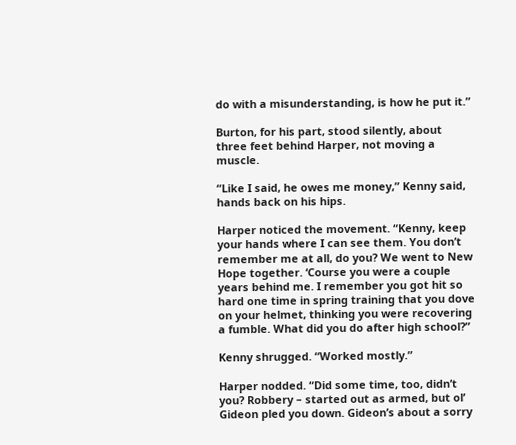do with a misunderstanding, is how he put it.”

Burton, for his part, stood silently, about three feet behind Harper, not moving a muscle.

“Like I said, he owes me money,” Kenny said, hands back on his hips.

Harper noticed the movement. “Kenny, keep your hands where I can see them. You don’t remember me at all, do you? We went to New Hope together. ‘Course you were a couple years behind me. I remember you got hit so hard one time in spring training that you dove on your helmet, thinking you were recovering a fumble. What did you do after high school?”

Kenny shrugged. “Worked mostly.”

Harper nodded. “Did some time, too, didn’t you? Robbery – started out as armed, but ol’ Gideon pled you down. Gideon’s about a sorry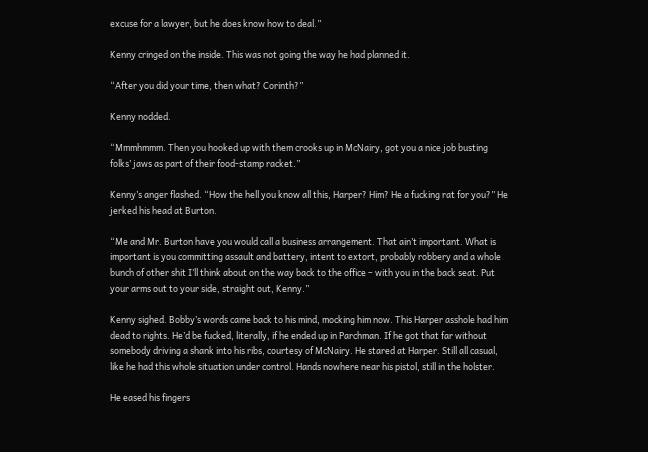excuse for a lawyer, but he does know how to deal.”

Kenny cringed on the inside. This was not going the way he had planned it.

“After you did your time, then what? Corinth?”

Kenny nodded.

“Mmmhmmm. Then you hooked up with them crooks up in McNairy, got you a nice job busting folks’ jaws as part of their food-stamp racket.”

Kenny’s anger flashed. “How the hell you know all this, Harper? Him? He a fucking rat for you?” He jerked his head at Burton.

“Me and Mr. Burton have you would call a business arrangement. That ain’t important. What is important is you committing assault and battery, intent to extort, probably robbery and a whole bunch of other shit I’ll think about on the way back to the office – with you in the back seat. Put your arms out to your side, straight out, Kenny.”

Kenny sighed. Bobby’s words came back to his mind, mocking him now. This Harper asshole had him dead to rights. He’d be fucked, literally, if he ended up in Parchman. If he got that far without somebody driving a shank into his ribs, courtesy of McNairy. He stared at Harper. Still all casual, like he had this whole situation under control. Hands nowhere near his pistol, still in the holster.

He eased his fingers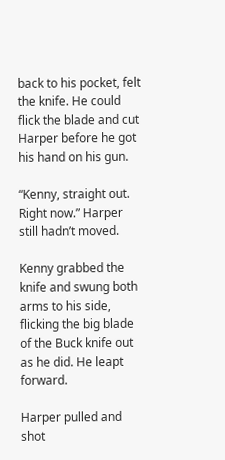back to his pocket, felt the knife. He could flick the blade and cut Harper before he got his hand on his gun.

“Kenny, straight out. Right now.” Harper still hadn’t moved.

Kenny grabbed the knife and swung both arms to his side, flicking the big blade of the Buck knife out as he did. He leapt forward.

Harper pulled and shot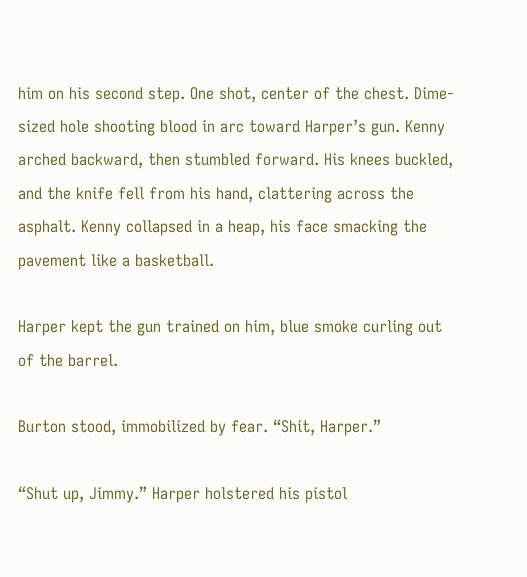him on his second step. One shot, center of the chest. Dime-sized hole shooting blood in arc toward Harper’s gun. Kenny arched backward, then stumbled forward. His knees buckled, and the knife fell from his hand, clattering across the asphalt. Kenny collapsed in a heap, his face smacking the pavement like a basketball.

Harper kept the gun trained on him, blue smoke curling out of the barrel.

Burton stood, immobilized by fear. “Shit, Harper.”

“Shut up, Jimmy.” Harper holstered his pistol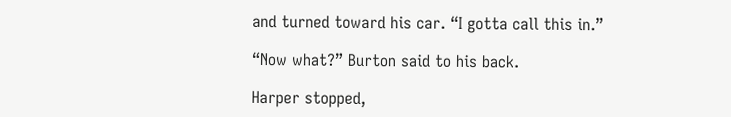and turned toward his car. “I gotta call this in.”

“Now what?” Burton said to his back.

Harper stopped,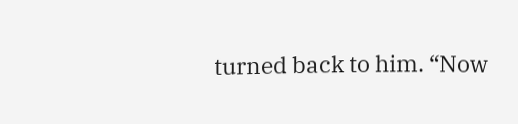turned back to him. “Now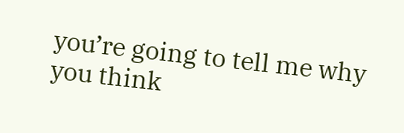you’re going to tell me why you think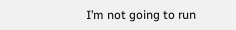I’m not going to run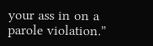your ass in on a parole violation.”